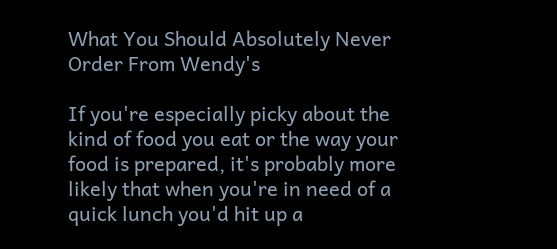What You Should Absolutely Never Order From Wendy's

If you're especially picky about the kind of food you eat or the way your food is prepared, it's probably more likely that when you're in need of a quick lunch you'd hit up a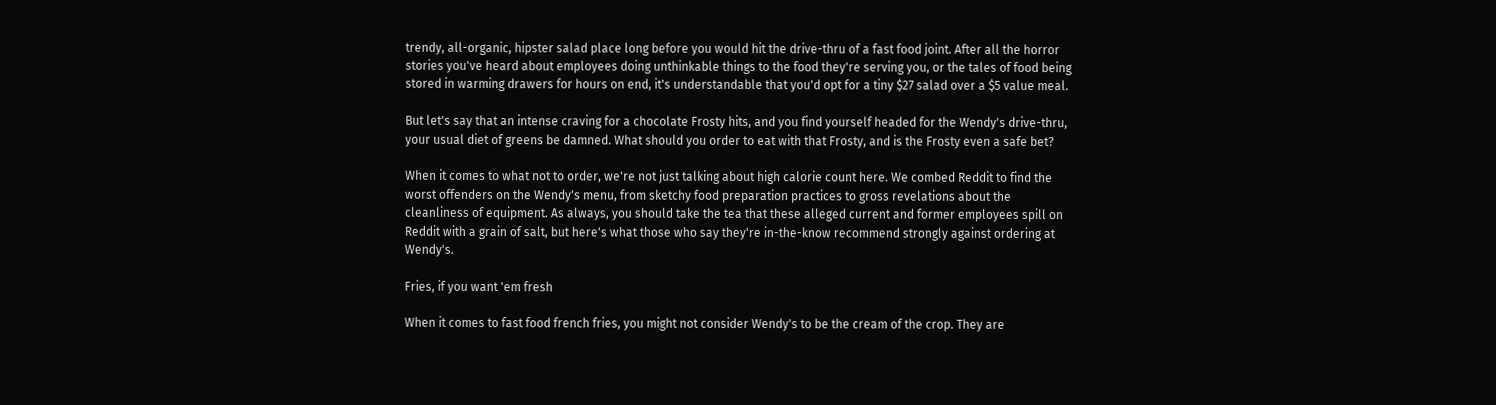trendy, all-organic, hipster salad place long before you would hit the drive-thru of a fast food joint. After all the horror stories you've heard about employees doing unthinkable things to the food they're serving you, or the tales of food being stored in warming drawers for hours on end, it's understandable that you'd opt for a tiny $27 salad over a $5 value meal.

But let's say that an intense craving for a chocolate Frosty hits, and you find yourself headed for the Wendy's drive-thru, your usual diet of greens be damned. What should you order to eat with that Frosty, and is the Frosty even a safe bet?

When it comes to what not to order, we're not just talking about high calorie count here. We combed Reddit to find the worst offenders on the Wendy's menu, from sketchy food preparation practices to gross revelations about the cleanliness of equipment. As always, you should take the tea that these alleged current and former employees spill on Reddit with a grain of salt, but here's what those who say they're in-the-know recommend strongly against ordering at Wendy's.

Fries, if you want 'em fresh

When it comes to fast food french fries, you might not consider Wendy's to be the cream of the crop. They are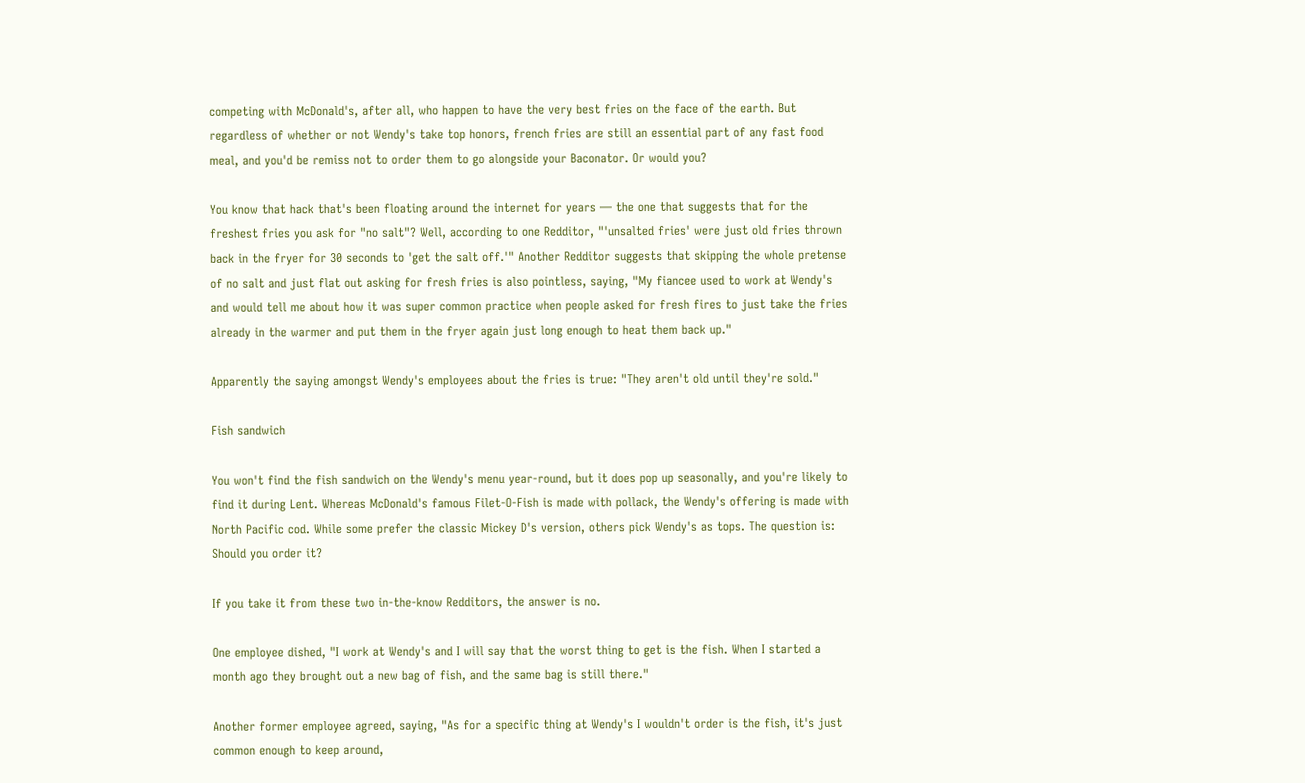competing with McDonald's, after all, who happen to have the very best fries on the face of the earth. But regardless of whether or not Wendy's take top honors, french fries are still an essential part of any fast food meal, and you'd be remiss not to order them to go alongside your Baconator. Or would you?

You know that hack that's been floating around the internet for years — the one that suggests that for the freshest fries you ask for "no salt"? Well, according to one Redditor, "'unsalted fries' were just old fries thrown back in the fryer for 30 seconds to 'get the salt off.'" Another Redditor suggests that skipping the whole pretense of no salt and just flat out asking for fresh fries is also pointless, saying, "My fiancee used to work at Wendy's and would tell me about how it was super common practice when people asked for fresh fires to just take the fries already in the warmer and put them in the fryer again just long enough to heat them back up."

Apparently the saying amongst Wendy's employees about the fries is true: "They aren't old until they're sold."

Fish sandwich

You won't find the fish sandwich on the Wendy's menu year-round, but it does pop up seasonally, and you're likely to find it during Lent. Whereas McDonald's famous Filet-O-Fish is made with pollack, the Wendy's offering is made with North Pacific cod. While some prefer the classic Mickey D's version, others pick Wendy's as tops. The question is: Should you order it?

If you take it from these two in-the-know Redditors, the answer is no.

One employee dished, "I work at Wendy's and I will say that the worst thing to get is the fish. When I started a month ago they brought out a new bag of fish, and the same bag is still there."

Another former employee agreed, saying, "As for a specific thing at Wendy's I wouldn't order is the fish, it's just common enough to keep around,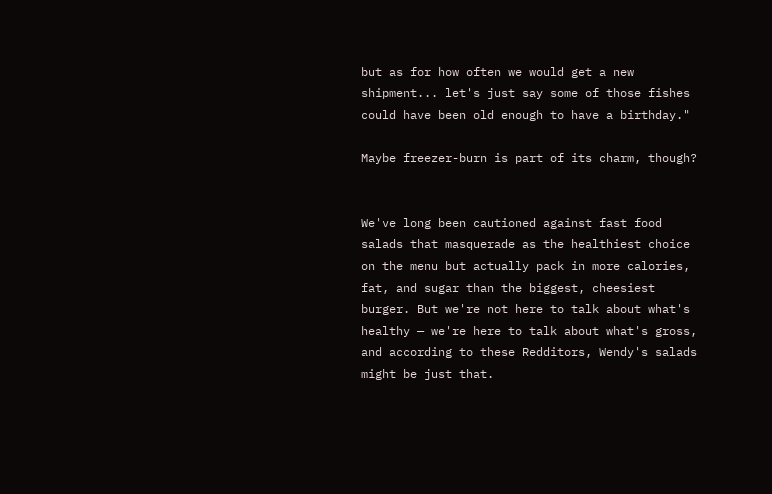but as for how often we would get a new shipment... let's just say some of those fishes could have been old enough to have a birthday."

Maybe freezer-burn is part of its charm, though?


We've long been cautioned against fast food salads that masquerade as the healthiest choice on the menu but actually pack in more calories, fat, and sugar than the biggest, cheesiest burger. But we're not here to talk about what's healthy — we're here to talk about what's gross, and according to these Redditors, Wendy's salads might be just that.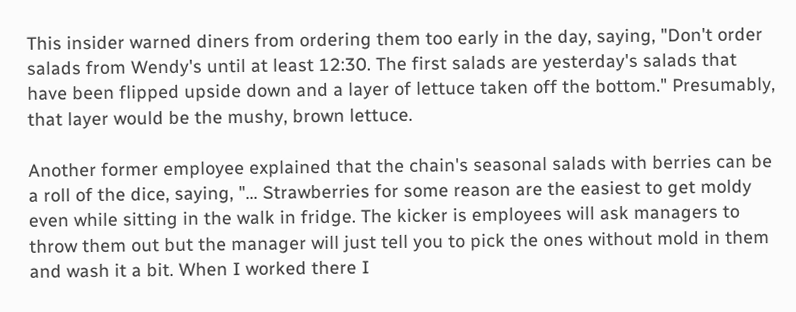This insider warned diners from ordering them too early in the day, saying, "Don't order salads from Wendy's until at least 12:30. The first salads are yesterday's salads that have been flipped upside down and a layer of lettuce taken off the bottom." Presumably, that layer would be the mushy, brown lettuce.

Another former employee explained that the chain's seasonal salads with berries can be a roll of the dice, saying, "... Strawberries for some reason are the easiest to get moldy even while sitting in the walk in fridge. The kicker is employees will ask managers to throw them out but the manager will just tell you to pick the ones without mold in them and wash it a bit. When I worked there I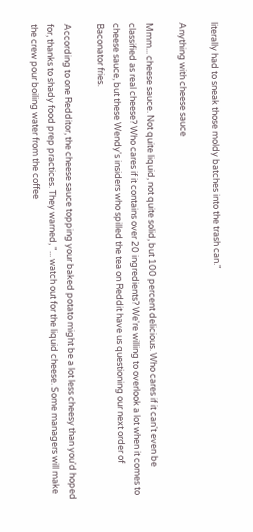literally had to sneak those moldy batches into the trash can."

Anything with cheese sauce

Mmm... cheese sauce. Not quite liquid, not quite solid, but 100 percent delicious. Who cares if it can't even be classified as real cheese? Who cares if it contains over 20 ingredients? We're willing to overlook a lot when it comes to cheese sauce, but these Wendy's insiders who spilled the tea on Reddit have us questioning our next order of Baconator fries.

According to one Redditor, the cheese sauce topping your baked potato might be a lot less cheesy than you'd hoped for, thanks to shady food prep practices. They warned, "... watch out for the liquid cheese. Some managers will make the crew pour boiling water from the coffee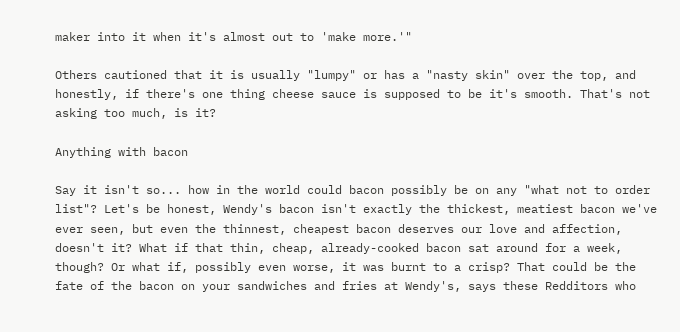maker into it when it's almost out to 'make more.'"

Others cautioned that it is usually "lumpy" or has a "nasty skin" over the top, and honestly, if there's one thing cheese sauce is supposed to be it's smooth. That's not asking too much, is it?

Anything with bacon

Say it isn't so... how in the world could bacon possibly be on any "what not to order list"? Let's be honest, Wendy's bacon isn't exactly the thickest, meatiest bacon we've ever seen, but even the thinnest, cheapest bacon deserves our love and affection, doesn't it? What if that thin, cheap, already-cooked bacon sat around for a week, though? Or what if, possibly even worse, it was burnt to a crisp? That could be the fate of the bacon on your sandwiches and fries at Wendy's, says these Redditors who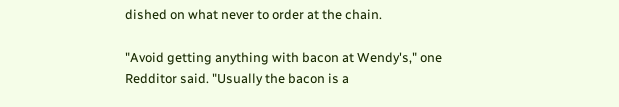dished on what never to order at the chain.

"Avoid getting anything with bacon at Wendy's," one Redditor said. "Usually the bacon is a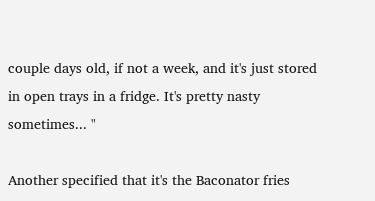couple days old, if not a week, and it's just stored in open trays in a fridge. It's pretty nasty sometimes... "

Another specified that it's the Baconator fries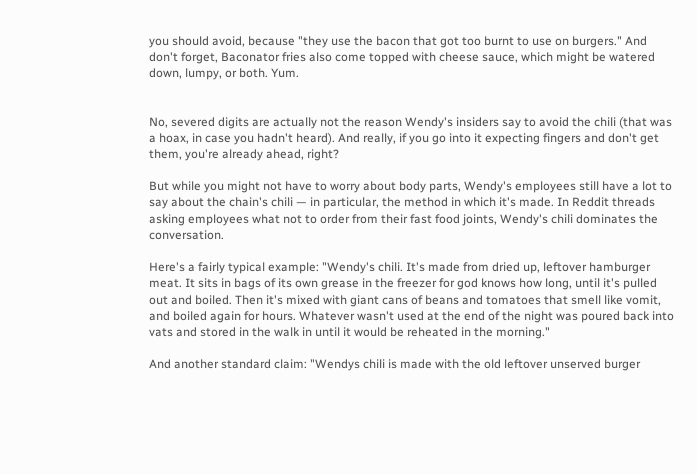you should avoid, because "they use the bacon that got too burnt to use on burgers." And don't forget, Baconator fries also come topped with cheese sauce, which might be watered down, lumpy, or both. Yum.


No, severed digits are actually not the reason Wendy's insiders say to avoid the chili (that was a hoax, in case you hadn't heard). And really, if you go into it expecting fingers and don't get them, you're already ahead, right?

But while you might not have to worry about body parts, Wendy's employees still have a lot to say about the chain's chili — in particular, the method in which it's made. In Reddit threads asking employees what not to order from their fast food joints, Wendy's chili dominates the conversation.

Here's a fairly typical example: "Wendy's chili. It's made from dried up, leftover hamburger meat. It sits in bags of its own grease in the freezer for god knows how long, until it's pulled out and boiled. Then it's mixed with giant cans of beans and tomatoes that smell like vomit, and boiled again for hours. Whatever wasn't used at the end of the night was poured back into vats and stored in the walk in until it would be reheated in the morning."

And another standard claim: "Wendys chili is made with the old leftover unserved burger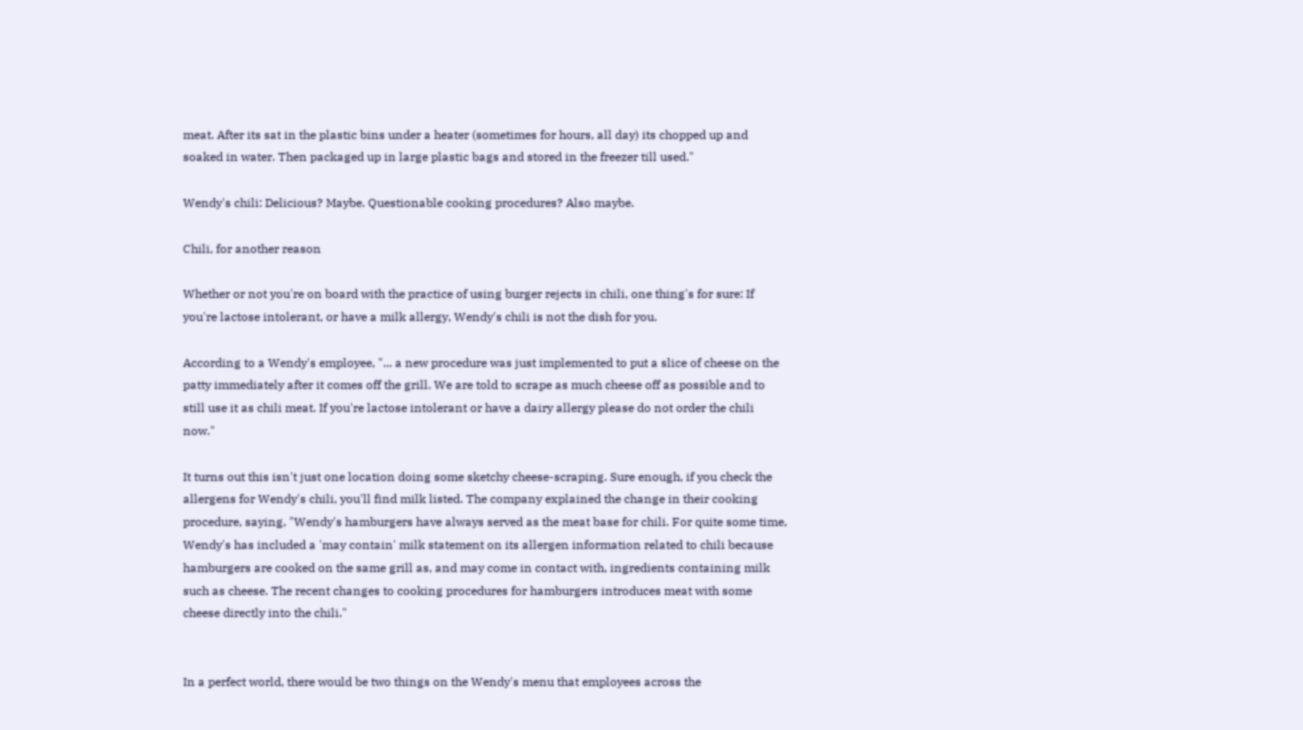meat. After its sat in the plastic bins under a heater (sometimes for hours, all day) its chopped up and soaked in water. Then packaged up in large plastic bags and stored in the freezer till used."

Wendy's chili: Delicious? Maybe. Questionable cooking procedures? Also maybe.

Chili, for another reason

Whether or not you're on board with the practice of using burger rejects in chili, one thing's for sure: If you're lactose intolerant, or have a milk allergy, Wendy's chili is not the dish for you.

According to a Wendy's employee, "... a new procedure was just implemented to put a slice of cheese on the patty immediately after it comes off the grill. We are told to scrape as much cheese off as possible and to still use it as chili meat. If you're lactose intolerant or have a dairy allergy please do not order the chili now."

It turns out this isn't just one location doing some sketchy cheese-scraping. Sure enough, if you check the allergens for Wendy's chili, you'll find milk listed. The company explained the change in their cooking procedure, saying, "Wendy's hamburgers have always served as the meat base for chili. For quite some time, Wendy's has included a 'may contain' milk statement on its allergen information related to chili because hamburgers are cooked on the same grill as, and may come in contact with, ingredients containing milk such as cheese. The recent changes to cooking procedures for hamburgers introduces meat with some cheese directly into the chili."


In a perfect world, there would be two things on the Wendy's menu that employees across the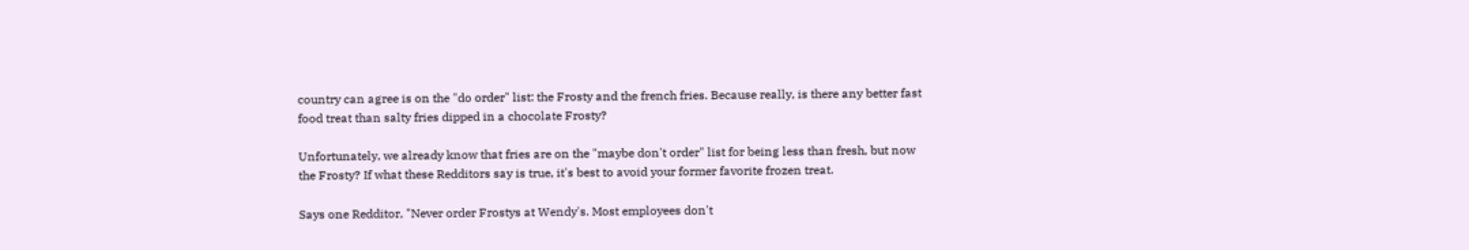country can agree is on the "do order" list: the Frosty and the french fries. Because really, is there any better fast food treat than salty fries dipped in a chocolate Frosty?

Unfortunately, we already know that fries are on the "maybe don't order" list for being less than fresh, but now the Frosty? If what these Redditors say is true, it's best to avoid your former favorite frozen treat.

Says one Redditor, "Never order Frostys at Wendy's. Most employees don't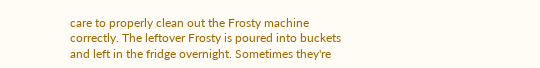care to properly clean out the Frosty machine correctly. The leftover Frosty is poured into buckets and left in the fridge overnight. Sometimes they're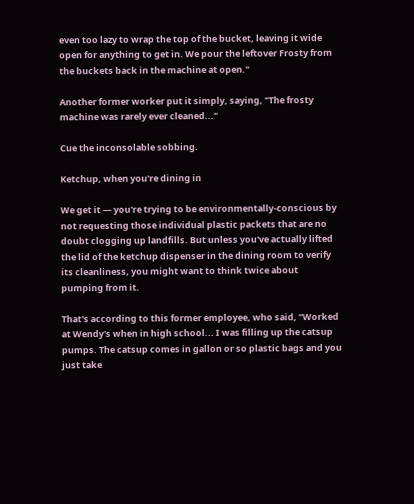even too lazy to wrap the top of the bucket, leaving it wide open for anything to get in. We pour the leftover Frosty from the buckets back in the machine at open."

Another former worker put it simply, saying, "The frosty machine was rarely ever cleaned..."

Cue the inconsolable sobbing.

Ketchup, when you're dining in

We get it — you're trying to be environmentally-conscious by not requesting those individual plastic packets that are no doubt clogging up landfills. But unless you've actually lifted the lid of the ketchup dispenser in the dining room to verify its cleanliness, you might want to think twice about pumping from it.

That's according to this former employee, who said, "Worked at Wendy's when in high school... I was filling up the catsup pumps. The catsup comes in gallon or so plastic bags and you just take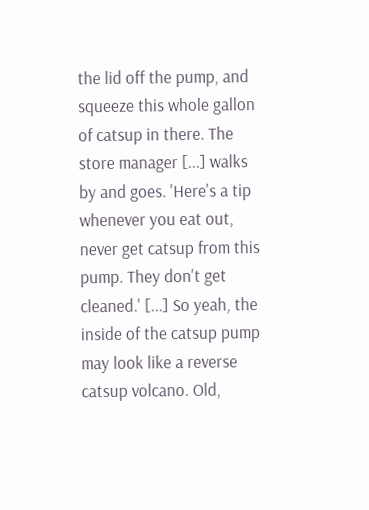the lid off the pump, and squeeze this whole gallon of catsup in there. The store manager [...] walks by and goes. 'Here's a tip whenever you eat out, never get catsup from this pump. They don't get cleaned.' [...] So yeah, the inside of the catsup pump may look like a reverse catsup volcano. Old,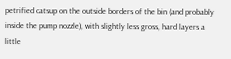petrified catsup on the outside borders of the bin (and probably inside the pump nozzle), with slightly less gross, hard layers a little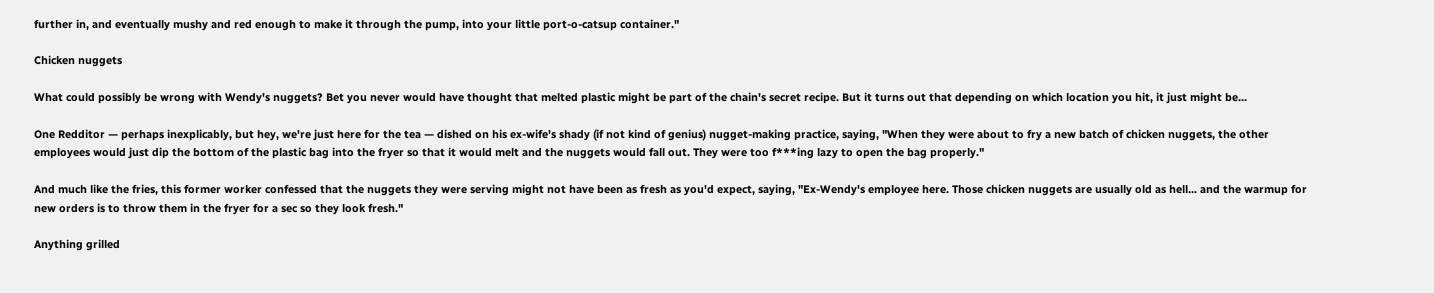further in, and eventually mushy and red enough to make it through the pump, into your little port-o-catsup container."

Chicken nuggets

What could possibly be wrong with Wendy's nuggets? Bet you never would have thought that melted plastic might be part of the chain's secret recipe. But it turns out that depending on which location you hit, it just might be...

One Redditor — perhaps inexplicably, but hey, we're just here for the tea — dished on his ex-wife's shady (if not kind of genius) nugget-making practice, saying, "When they were about to fry a new batch of chicken nuggets, the other employees would just dip the bottom of the plastic bag into the fryer so that it would melt and the nuggets would fall out. They were too f***ing lazy to open the bag properly."

And much like the fries, this former worker confessed that the nuggets they were serving might not have been as fresh as you'd expect, saying, "Ex-Wendy's employee here. Those chicken nuggets are usually old as hell... and the warmup for new orders is to throw them in the fryer for a sec so they look fresh."

Anything grilled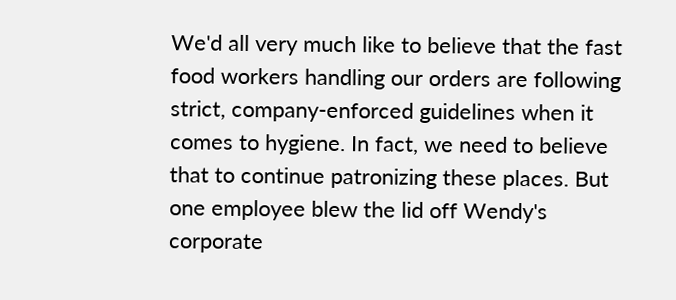We'd all very much like to believe that the fast food workers handling our orders are following strict, company-enforced guidelines when it comes to hygiene. In fact, we need to believe that to continue patronizing these places. But one employee blew the lid off Wendy's corporate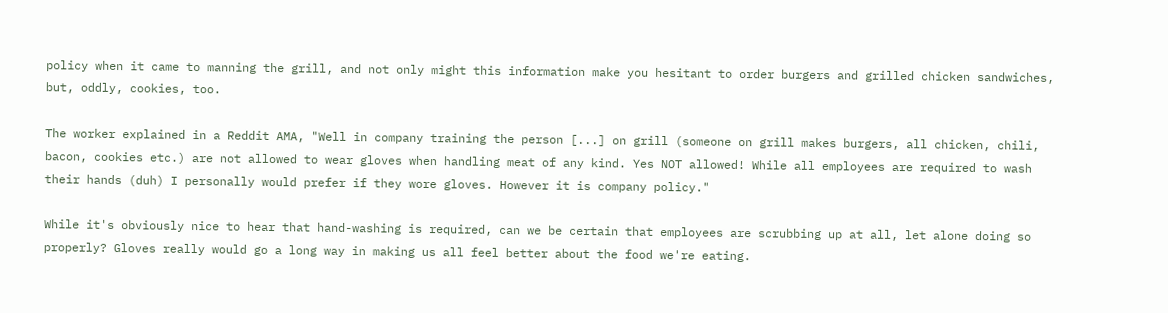policy when it came to manning the grill, and not only might this information make you hesitant to order burgers and grilled chicken sandwiches, but, oddly, cookies, too.

The worker explained in a Reddit AMA, "Well in company training the person [...] on grill (someone on grill makes burgers, all chicken, chili, bacon, cookies etc.) are not allowed to wear gloves when handling meat of any kind. Yes NOT allowed! While all employees are required to wash their hands (duh) I personally would prefer if they wore gloves. However it is company policy."

While it's obviously nice to hear that hand-washing is required, can we be certain that employees are scrubbing up at all, let alone doing so properly? Gloves really would go a long way in making us all feel better about the food we're eating.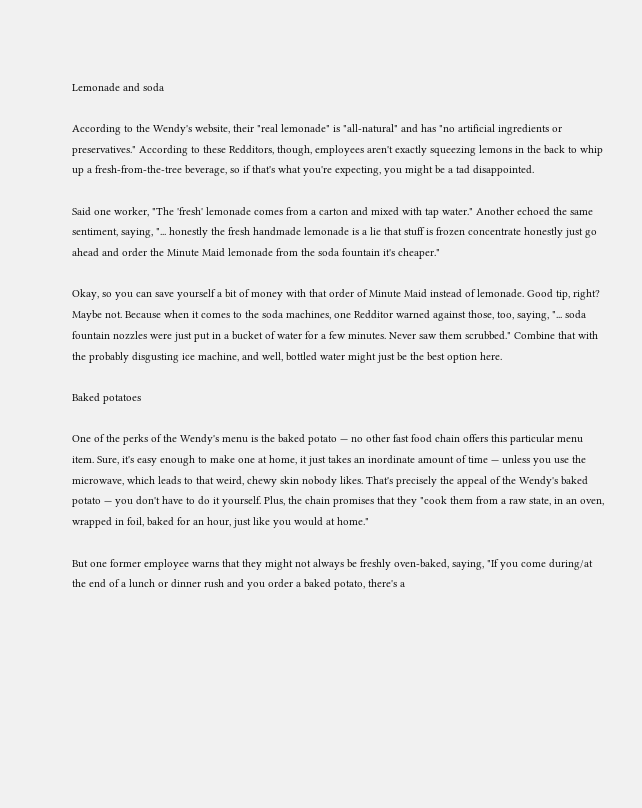Lemonade and soda

According to the Wendy's website, their "real lemonade" is "all-natural" and has "no artificial ingredients or preservatives." According to these Redditors, though, employees aren't exactly squeezing lemons in the back to whip up a fresh-from-the-tree beverage, so if that's what you're expecting, you might be a tad disappointed.

Said one worker, "The 'fresh' lemonade comes from a carton and mixed with tap water." Another echoed the same sentiment, saying, "... honestly the fresh handmade lemonade is a lie that stuff is frozen concentrate honestly just go ahead and order the Minute Maid lemonade from the soda fountain it's cheaper."

Okay, so you can save yourself a bit of money with that order of Minute Maid instead of lemonade. Good tip, right? Maybe not. Because when it comes to the soda machines, one Redditor warned against those, too, saying, "... soda fountain nozzles were just put in a bucket of water for a few minutes. Never saw them scrubbed." Combine that with the probably disgusting ice machine, and well, bottled water might just be the best option here.

Baked potatoes

One of the perks of the Wendy's menu is the baked potato — no other fast food chain offers this particular menu item. Sure, it's easy enough to make one at home, it just takes an inordinate amount of time — unless you use the microwave, which leads to that weird, chewy skin nobody likes. That's precisely the appeal of the Wendy's baked potato — you don't have to do it yourself. Plus, the chain promises that they "cook them from a raw state, in an oven, wrapped in foil, baked for an hour, just like you would at home."

But one former employee warns that they might not always be freshly oven-baked, saying, "If you come during/at the end of a lunch or dinner rush and you order a baked potato, there's a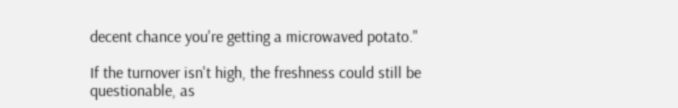decent chance you're getting a microwaved potato."

If the turnover isn't high, the freshness could still be questionable, as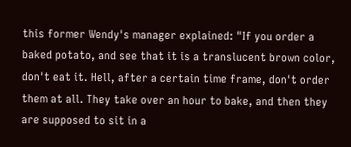this former Wendy's manager explained: "If you order a baked potato, and see that it is a translucent brown color, don't eat it. Hell, after a certain time frame, don't order them at all. They take over an hour to bake, and then they are supposed to sit in a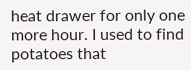heat drawer for only one more hour. I used to find potatoes that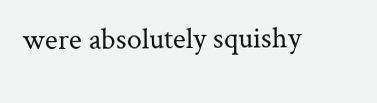were absolutely squishy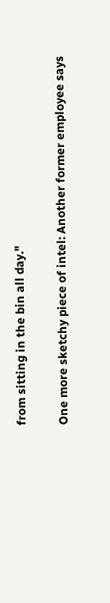from sitting in the bin all day."

One more sketchy piece of intel: Another former employee says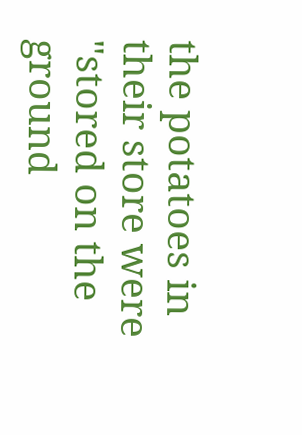the potatoes in their store were "stored on the ground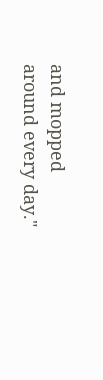and mopped around every day."